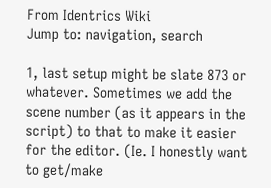From Identrics Wiki
Jump to: navigation, search

1, last setup might be slate 873 or whatever. Sometimes we add the scene number (as it appears in the script) to that to make it easier for the editor. (Ie. I honestly want to get/make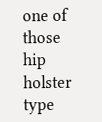one of those hip holster type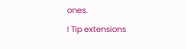ones.
I Tip extensions